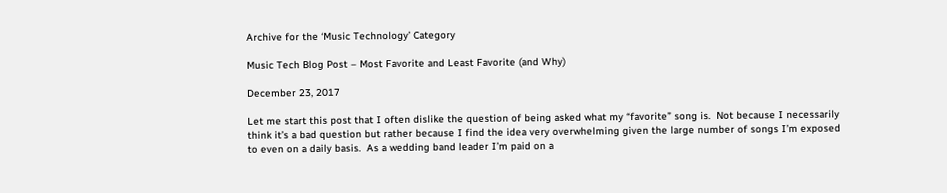Archive for the ‘Music Technology’ Category

Music Tech Blog Post – Most Favorite and Least Favorite (and Why)

December 23, 2017

Let me start this post that I often dislike the question of being asked what my “favorite” song is.  Not because I necessarily think it’s a bad question but rather because I find the idea very overwhelming given the large number of songs I’m exposed to even on a daily basis.  As a wedding band leader I’m paid on a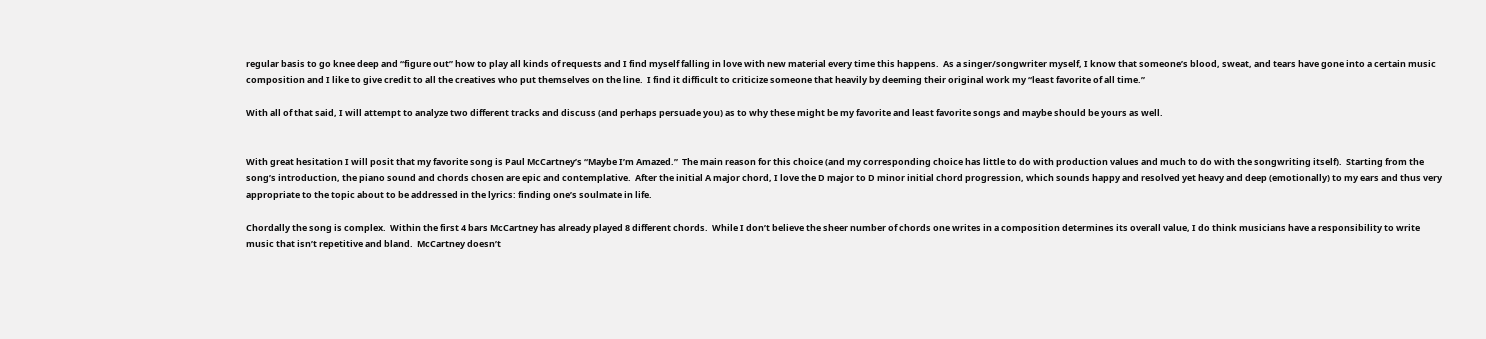regular basis to go knee deep and “figure out” how to play all kinds of requests and I find myself falling in love with new material every time this happens.  As a singer/songwriter myself, I know that someone’s blood, sweat, and tears have gone into a certain music composition and I like to give credit to all the creatives who put themselves on the line.  I find it difficult to criticize someone that heavily by deeming their original work my “least favorite of all time.”

With all of that said, I will attempt to analyze two different tracks and discuss (and perhaps persuade you) as to why these might be my favorite and least favorite songs and maybe should be yours as well.


With great hesitation I will posit that my favorite song is Paul McCartney’s “Maybe I’m Amazed.”  The main reason for this choice (and my corresponding choice has little to do with production values and much to do with the songwriting itself).  Starting from the song’s introduction, the piano sound and chords chosen are epic and contemplative.  After the initial A major chord, I love the D major to D minor initial chord progression, which sounds happy and resolved yet heavy and deep (emotionally) to my ears and thus very appropriate to the topic about to be addressed in the lyrics: finding one’s soulmate in life.

Chordally the song is complex.  Within the first 4 bars McCartney has already played 8 different chords.  While I don’t believe the sheer number of chords one writes in a composition determines its overall value, I do think musicians have a responsibility to write music that isn’t repetitive and bland.  McCartney doesn’t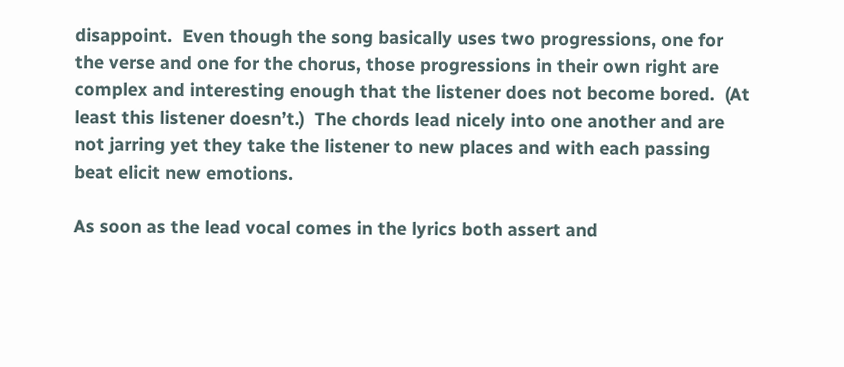disappoint.  Even though the song basically uses two progressions, one for the verse and one for the chorus, those progressions in their own right are complex and interesting enough that the listener does not become bored.  (At least this listener doesn’t.)  The chords lead nicely into one another and are not jarring yet they take the listener to new places and with each passing beat elicit new emotions.

As soon as the lead vocal comes in the lyrics both assert and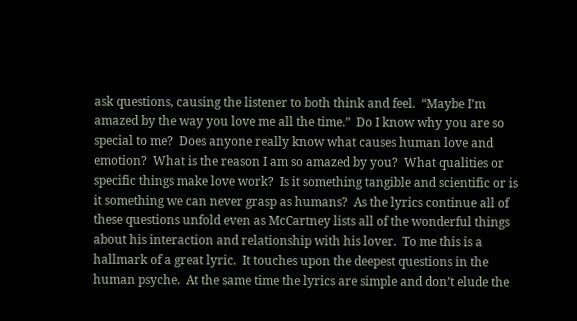ask questions, causing the listener to both think and feel.  “Maybe I’m amazed by the way you love me all the time.”  Do I know why you are so special to me?  Does anyone really know what causes human love and emotion?  What is the reason I am so amazed by you?  What qualities or specific things make love work?  Is it something tangible and scientific or is it something we can never grasp as humans?  As the lyrics continue all of these questions unfold even as McCartney lists all of the wonderful things about his interaction and relationship with his lover.  To me this is a hallmark of a great lyric.  It touches upon the deepest questions in the human psyche.  At the same time the lyrics are simple and don’t elude the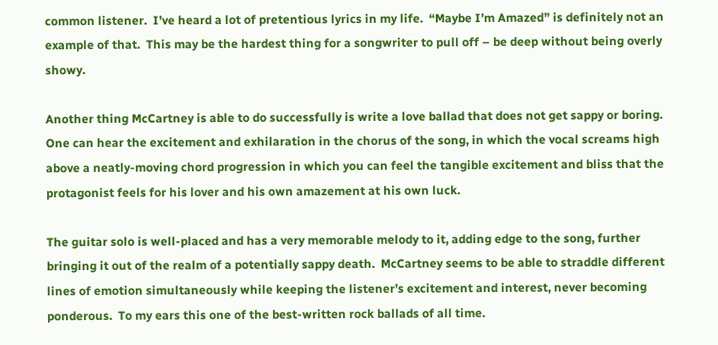common listener.  I’ve heard a lot of pretentious lyrics in my life.  “Maybe I’m Amazed” is definitely not an example of that.  This may be the hardest thing for a songwriter to pull off – be deep without being overly showy.

Another thing McCartney is able to do successfully is write a love ballad that does not get sappy or boring.  One can hear the excitement and exhilaration in the chorus of the song, in which the vocal screams high above a neatly-moving chord progression in which you can feel the tangible excitement and bliss that the protagonist feels for his lover and his own amazement at his own luck.

The guitar solo is well-placed and has a very memorable melody to it, adding edge to the song, further bringing it out of the realm of a potentially sappy death.  McCartney seems to be able to straddle different lines of emotion simultaneously while keeping the listener’s excitement and interest, never becoming ponderous.  To my ears this one of the best-written rock ballads of all time.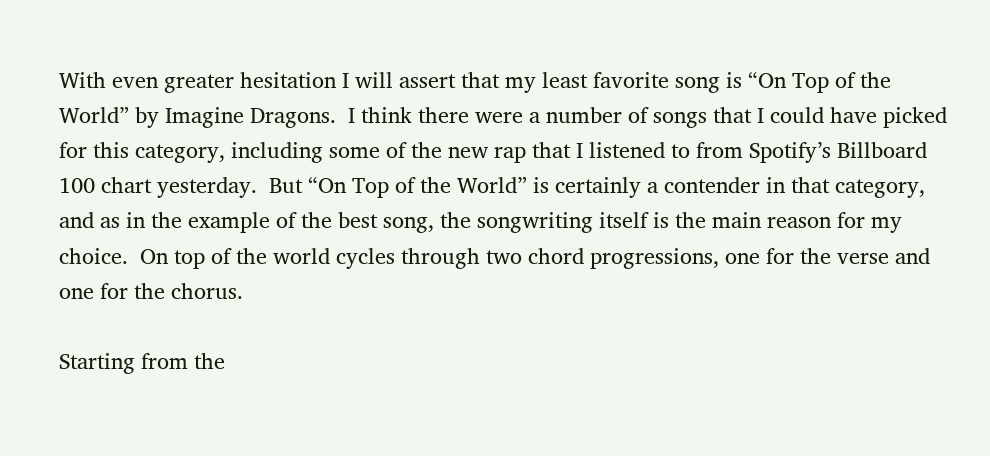With even greater hesitation I will assert that my least favorite song is “On Top of the World” by Imagine Dragons.  I think there were a number of songs that I could have picked for this category, including some of the new rap that I listened to from Spotify’s Billboard 100 chart yesterday.  But “On Top of the World” is certainly a contender in that category, and as in the example of the best song, the songwriting itself is the main reason for my choice.  On top of the world cycles through two chord progressions, one for the verse and one for the chorus.

Starting from the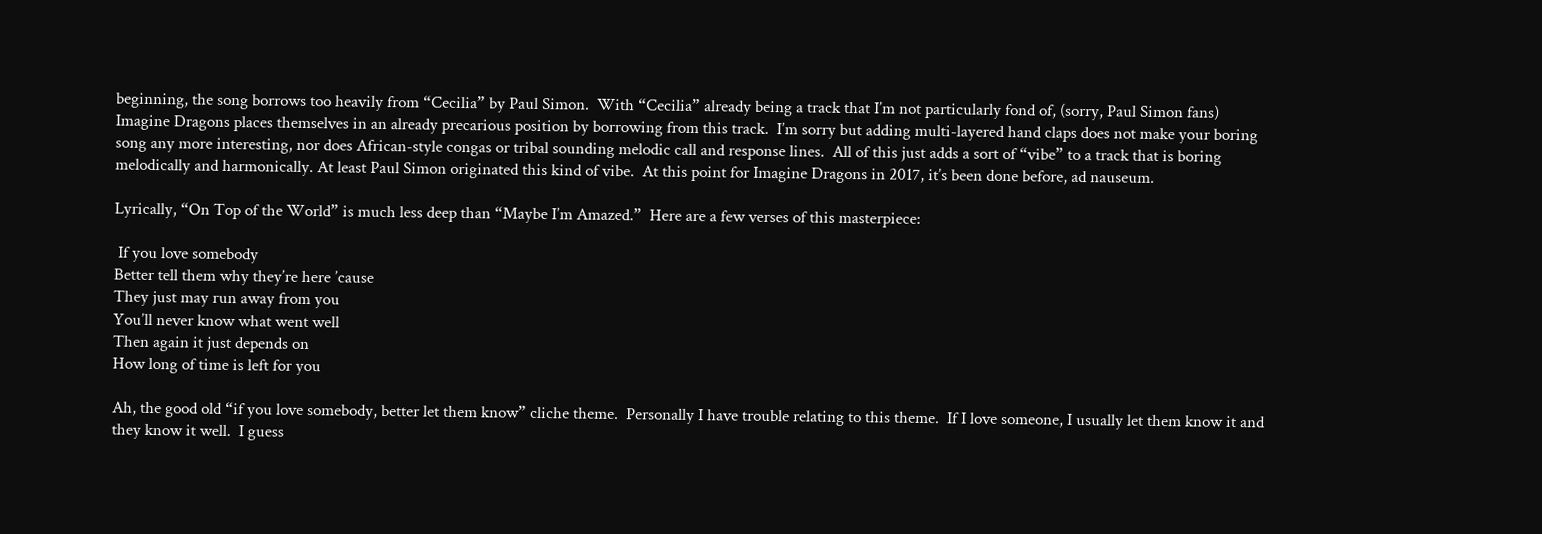beginning, the song borrows too heavily from “Cecilia” by Paul Simon.  With “Cecilia” already being a track that I’m not particularly fond of, (sorry, Paul Simon fans) Imagine Dragons places themselves in an already precarious position by borrowing from this track.  I’m sorry but adding multi-layered hand claps does not make your boring song any more interesting, nor does African-style congas or tribal sounding melodic call and response lines.  All of this just adds a sort of “vibe” to a track that is boring melodically and harmonically. At least Paul Simon originated this kind of vibe.  At this point for Imagine Dragons in 2017, it’s been done before, ad nauseum.

Lyrically, “On Top of the World” is much less deep than “Maybe I’m Amazed.”  Here are a few verses of this masterpiece:

 If you love somebody
Better tell them why they’re here ’cause
They just may run away from you
You’ll never know what went well
Then again it just depends on
How long of time is left for you

Ah, the good old “if you love somebody, better let them know” cliche theme.  Personally I have trouble relating to this theme.  If I love someone, I usually let them know it and they know it well.  I guess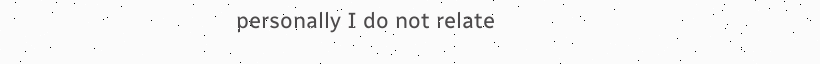personally I do not relate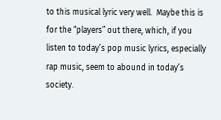to this musical lyric very well.  Maybe this is for the “players” out there, which, if you listen to today’s pop music lyrics, especially rap music, seem to abound in today’s society.